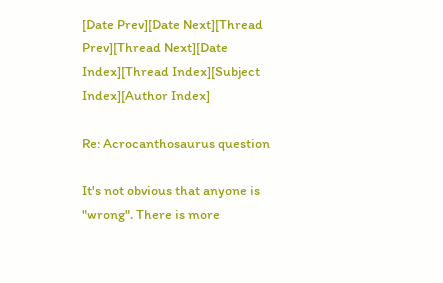[Date Prev][Date Next][Thread Prev][Thread Next][Date Index][Thread Index][Subject Index][Author Index]

Re: Acrocanthosaurus question

It's not obvious that anyone is "wrong". There is more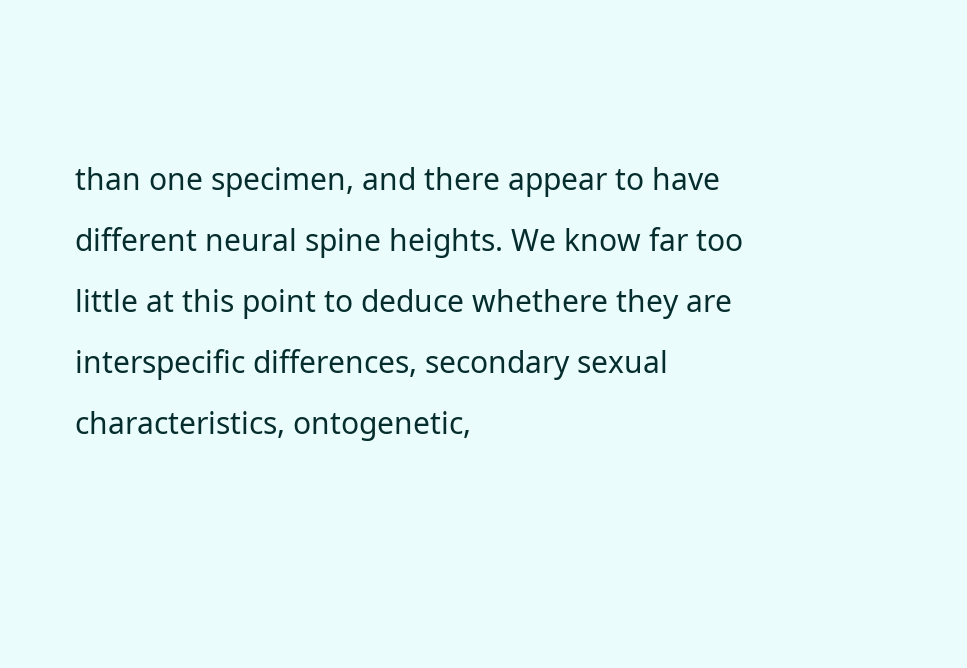than one specimen, and there appear to have different neural spine heights. We know far too little at this point to deduce whethere they are interspecific differences, secondary sexual characteristics, ontogenetic,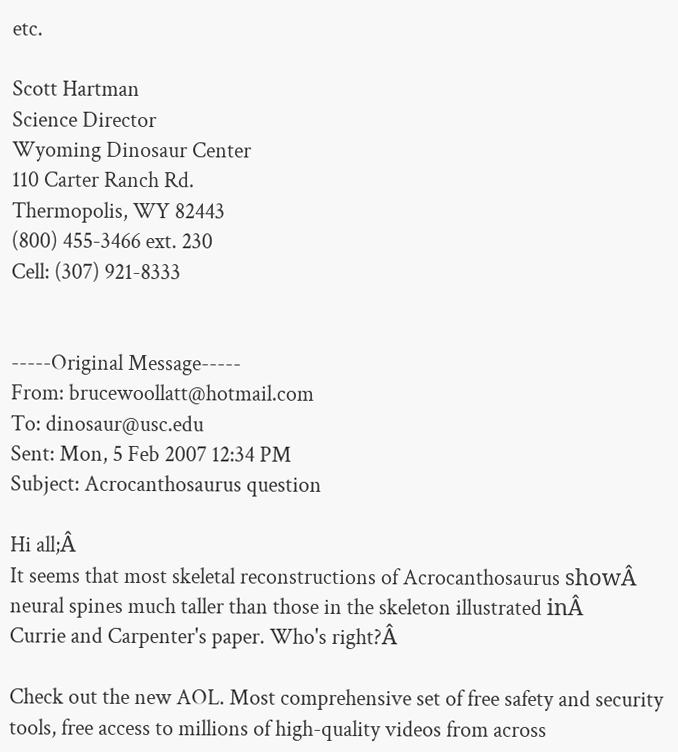etc.

Scott Hartman
Science Director
Wyoming Dinosaur Center
110 Carter Ranch Rd.
Thermopolis, WY 82443
(800) 455-3466 ext. 230
Cell: (307) 921-8333


-----Original Message-----
From: brucewoollatt@hotmail.com
To: dinosaur@usc.edu
Sent: Mon, 5 Feb 2007 12:34 PM
Subject: Acrocanthosaurus question

Hi all;Â
It seems that most skeletal reconstructions of Acrocanthosaurus showÂ
neural spines much taller than those in the skeleton illustrated inÂ
Currie and Carpenter's paper. Who's right?Â

Check out the new AOL. Most comprehensive set of free safety and security tools, free access to millions of high-quality videos from across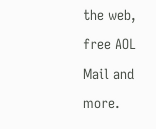the web, free AOL Mail and more.